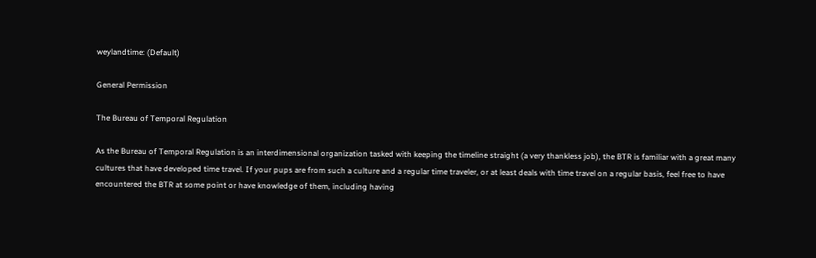weylandtime: (Default)

General Permission

The Bureau of Temporal Regulation

As the Bureau of Temporal Regulation is an interdimensional organization tasked with keeping the timeline straight (a very thankless job), the BTR is familiar with a great many cultures that have developed time travel. If your pups are from such a culture and a regular time traveler, or at least deals with time travel on a regular basis, feel free to have encountered the BTR at some point or have knowledge of them, including having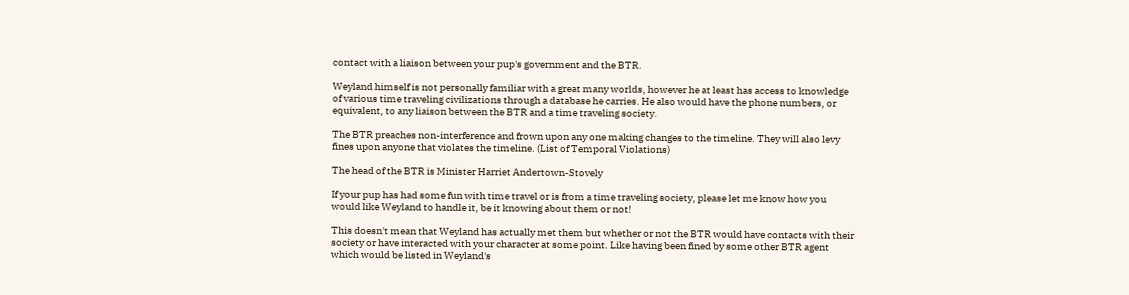contact with a liaison between your pup's government and the BTR.

Weyland himself is not personally familiar with a great many worlds, however he at least has access to knowledge of various time traveling civilizations through a database he carries. He also would have the phone numbers, or equivalent, to any liaison between the BTR and a time traveling society.

The BTR preaches non-interference and frown upon any one making changes to the timeline. They will also levy fines upon anyone that violates the timeline. (List of Temporal Violations)

The head of the BTR is Minister Harriet Andertown-Stovely

If your pup has had some fun with time travel or is from a time traveling society, please let me know how you would like Weyland to handle it, be it knowing about them or not!

This doesn't mean that Weyland has actually met them but whether or not the BTR would have contacts with their society or have interacted with your character at some point. Like having been fined by some other BTR agent which would be listed in Weyland's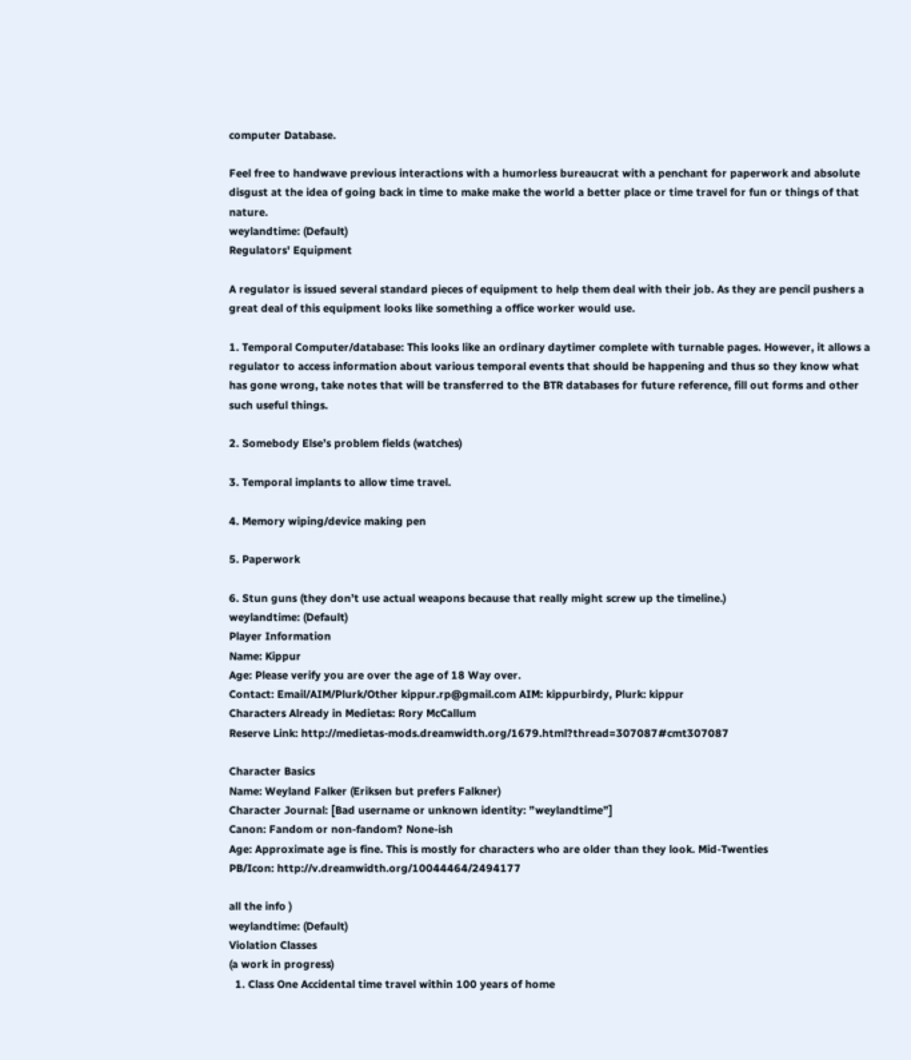computer Database.

Feel free to handwave previous interactions with a humorless bureaucrat with a penchant for paperwork and absolute disgust at the idea of going back in time to make make the world a better place or time travel for fun or things of that nature.
weylandtime: (Default)
Regulators' Equipment

A regulator is issued several standard pieces of equipment to help them deal with their job. As they are pencil pushers a great deal of this equipment looks like something a office worker would use.

1. Temporal Computer/database: This looks like an ordinary daytimer complete with turnable pages. However, it allows a regulator to access information about various temporal events that should be happening and thus so they know what has gone wrong, take notes that will be transferred to the BTR databases for future reference, fill out forms and other such useful things.

2. Somebody Else’s problem fields (watches)

3. Temporal implants to allow time travel.

4. Memory wiping/device making pen

5. Paperwork

6. Stun guns (they don’t use actual weapons because that really might screw up the timeline.)
weylandtime: (Default)
Player Information
Name: Kippur
Age: Please verify you are over the age of 18 Way over.
Contact: Email/AIM/Plurk/Other kippur.rp@gmail.com AIM: kippurbirdy, Plurk: kippur
Characters Already in Medietas: Rory McCallum
Reserve Link: http://medietas-mods.dreamwidth.org/1679.html?thread=307087#cmt307087

Character Basics
Name: Weyland Falker (Eriksen but prefers Falkner)
Character Journal: [Bad username or unknown identity: ”weylandtime”]
Canon: Fandom or non-fandom? None-ish
Age: Approximate age is fine. This is mostly for characters who are older than they look. Mid-Twenties
PB/Icon: http://v.dreamwidth.org/10044464/2494177

all the info )
weylandtime: (Default)
Violation Classes
(a work in progress)
  1. Class One Accidental time travel within 100 years of home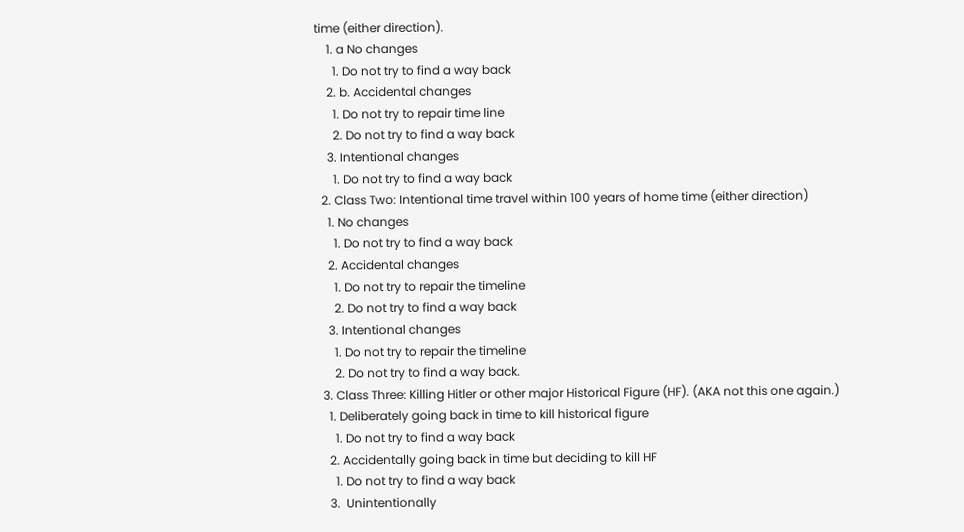time (either direction).
    1. a No changes
      1. Do not try to find a way back
    2. b. Accidental changes
      1. Do not try to repair time line
      2. Do not try to find a way back
    3. Intentional changes
      1. Do not try to find a way back
  2. Class Two: Intentional time travel within 100 years of home time (either direction)
    1. No changes
      1. Do not try to find a way back
    2. Accidental changes
      1. Do not try to repair the timeline
      2. Do not try to find a way back
    3. Intentional changes
      1. Do not try to repair the timeline
      2. Do not try to find a way back.
  3. Class Three: Killing Hitler or other major Historical Figure (HF). (AKA not this one again.)
    1. Deliberately going back in time to kill historical figure
      1. Do not try to find a way back
    2. Accidentally going back in time but deciding to kill HF
      1. Do not try to find a way back
    3.  Unintentionally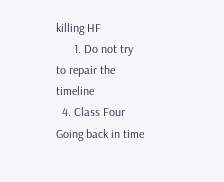killing HF
      1. Do not try to repair the timeline
  4. Class Four Going back in time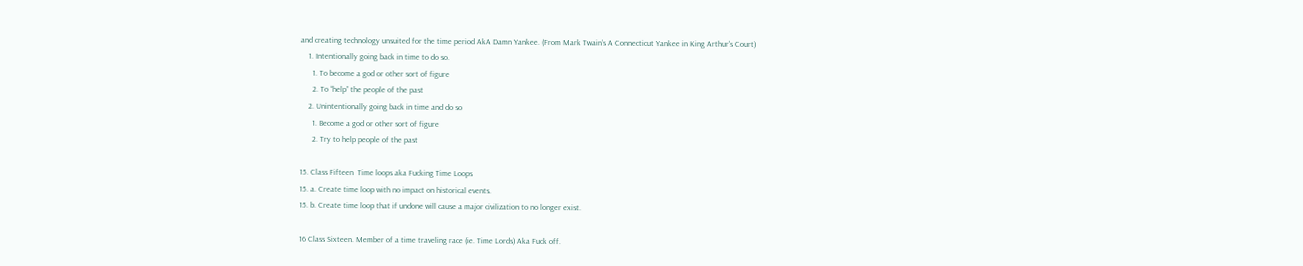and creating technology unsuited for the time period AkA Damn Yankee. (From Mark Twain’s A Connecticut Yankee in King Arthur's Court)
    1. Intentionally going back in time to do so.
      1. To become a god or other sort of figure
      2. To “help” the people of the past
    2. Unintentionally going back in time and do so
      1. Become a god or other sort of figure
      2. Try to help people of the past

15. Class Fifteen  Time loops aka Fucking Time Loops
15. a. Create time loop with no impact on historical events.
15. b. Create time loop that if undone will cause a major civilization to no longer exist.

16 Class Sixteen. Member of a time traveling race (ie. Time Lords) Aka Fuck off.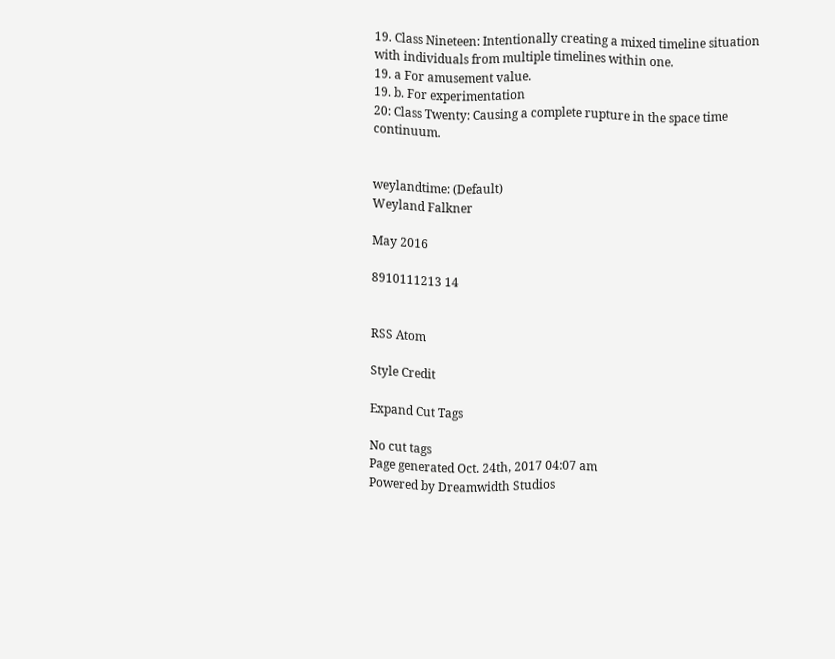19. Class Nineteen: Intentionally creating a mixed timeline situation with individuals from multiple timelines within one.
19. a For amusement value.
19. b. For experimentation
20: Class Twenty: Causing a complete rupture in the space time continuum.


weylandtime: (Default)
Weyland Falkner

May 2016

8910111213 14


RSS Atom

Style Credit

Expand Cut Tags

No cut tags
Page generated Oct. 24th, 2017 04:07 am
Powered by Dreamwidth Studios